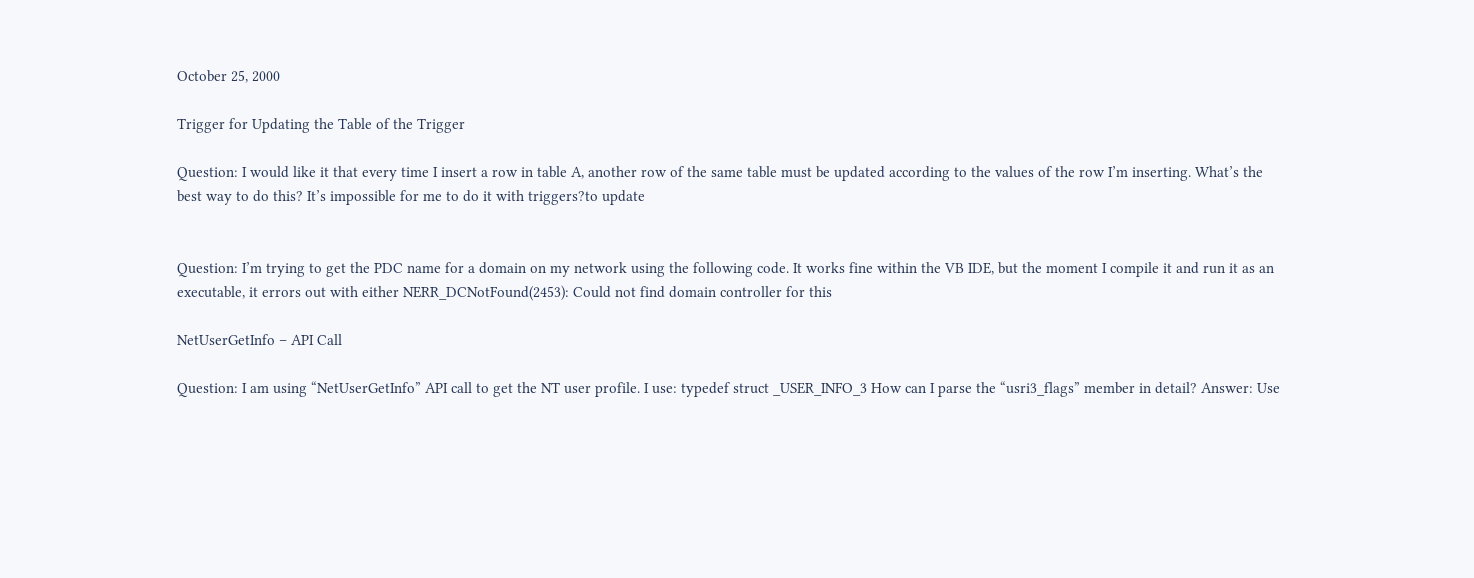October 25, 2000

Trigger for Updating the Table of the Trigger

Question: I would like it that every time I insert a row in table A, another row of the same table must be updated according to the values of the row I’m inserting. What’s the best way to do this? It’s impossible for me to do it with triggers?to update


Question: I’m trying to get the PDC name for a domain on my network using the following code. It works fine within the VB IDE, but the moment I compile it and run it as an executable, it errors out with either NERR_DCNotFound(2453): Could not find domain controller for this

NetUserGetInfo – API Call

Question: I am using “NetUserGetInfo” API call to get the NT user profile. I use: typedef struct _USER_INFO_3 How can I parse the “usri3_flags” member in detail? Answer: Use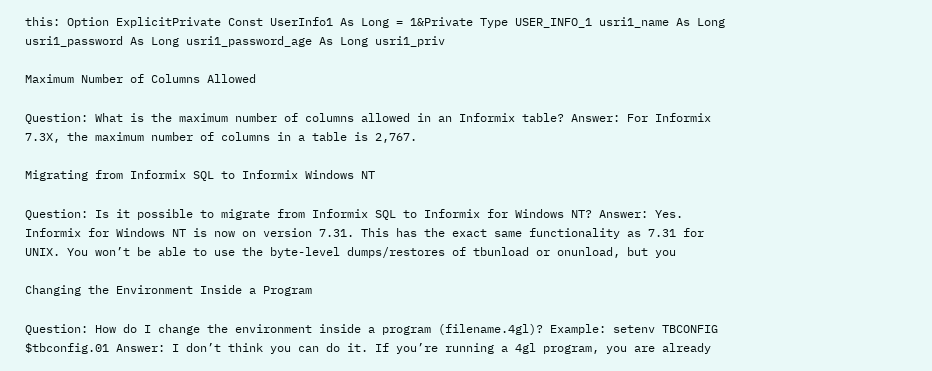this: Option ExplicitPrivate Const UserInfo1 As Long = 1&Private Type USER_INFO_1 usri1_name As Long usri1_password As Long usri1_password_age As Long usri1_priv

Maximum Number of Columns Allowed

Question: What is the maximum number of columns allowed in an Informix table? Answer: For Informix 7.3X, the maximum number of columns in a table is 2,767.

Migrating from Informix SQL to Informix Windows NT

Question: Is it possible to migrate from Informix SQL to Informix for Windows NT? Answer: Yes. Informix for Windows NT is now on version 7.31. This has the exact same functionality as 7.31 for UNIX. You won’t be able to use the byte-level dumps/restores of tbunload or onunload, but you

Changing the Environment Inside a Program

Question: How do I change the environment inside a program (filename.4gl)? Example: setenv TBCONFIG $tbconfig.01 Answer: I don’t think you can do it. If you’re running a 4gl program, you are already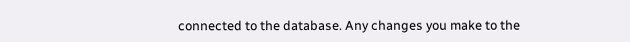connected to the database. Any changes you make to the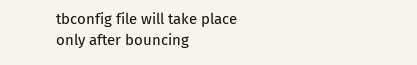tbconfig file will take place only after bouncing